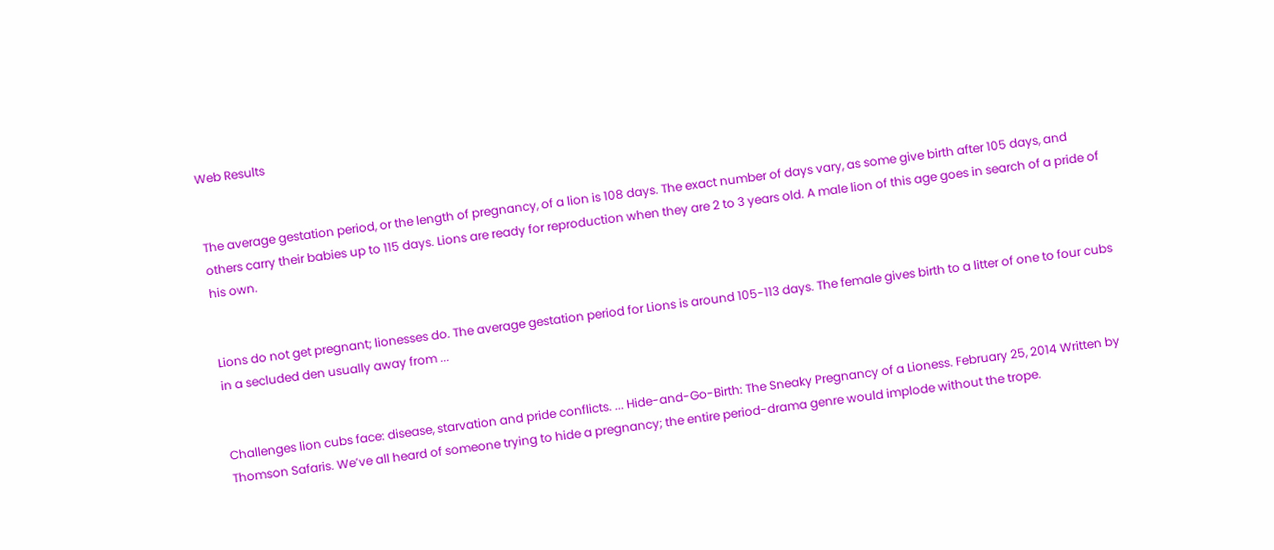Web Results


The average gestation period, or the length of pregnancy, of a lion is 108 days. The exact number of days vary, as some give birth after 105 days, and others carry their babies up to 115 days. Lions are ready for reproduction when they are 2 to 3 years old. A male lion of this age goes in search of a pride of his own.


Lions do not get pregnant; lionesses do. The average gestation period for Lions is around 105-113 days. The female gives birth to a litter of one to four cubs in a secluded den usually away from ...


Challenges lion cubs face: disease, starvation and pride conflicts. ... Hide-and-Go-Birth: The Sneaky Pregnancy of a Lioness. February 25, 2014 Written by Thomson Safaris. We’ve all heard of someone trying to hide a pregnancy; the entire period-drama genre would implode without the trope.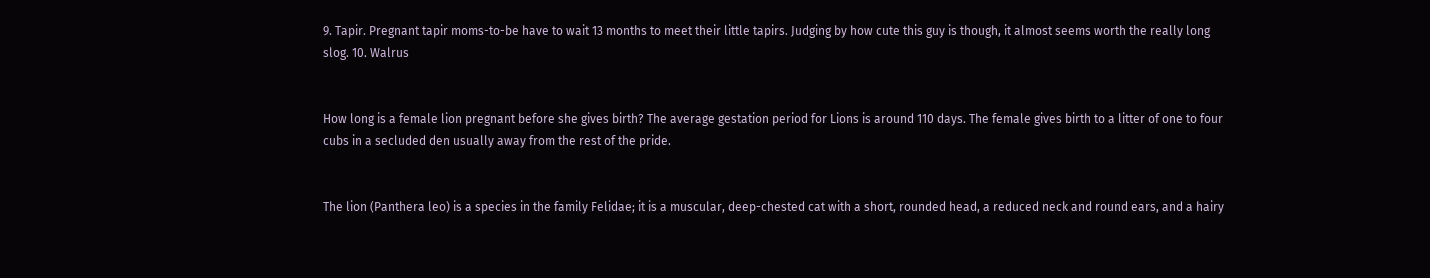9. Tapir. Pregnant tapir moms-to-be have to wait 13 months to meet their little tapirs. Judging by how cute this guy is though, it almost seems worth the really long slog. 10. Walrus


How long is a female lion pregnant before she gives birth? The average gestation period for Lions is around 110 days. The female gives birth to a litter of one to four cubs in a secluded den usually away from the rest of the pride.


The lion (Panthera leo) is a species in the family Felidae; it is a muscular, deep-chested cat with a short, rounded head, a reduced neck and round ears, and a hairy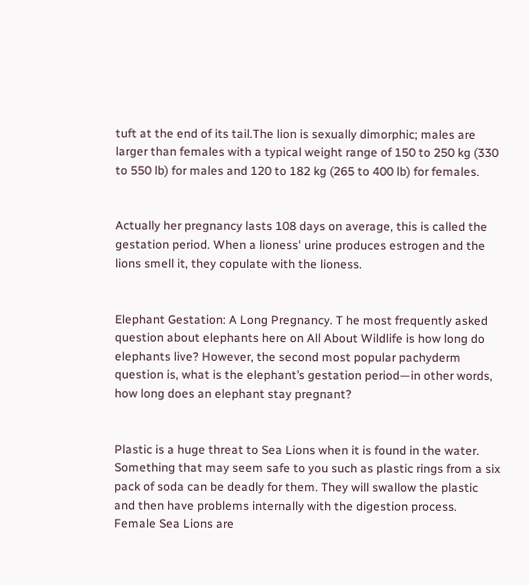tuft at the end of its tail.The lion is sexually dimorphic; males are larger than females with a typical weight range of 150 to 250 kg (330 to 550 lb) for males and 120 to 182 kg (265 to 400 lb) for females.


Actually her pregnancy lasts 108 days on average, this is called the gestation period. When a lioness' urine produces estrogen and the lions smell it, they copulate with the lioness.


Elephant Gestation: A Long Pregnancy. T he most frequently asked question about elephants here on All About Wildlife is how long do elephants live? However, the second most popular pachyderm question is, what is the elephant’s gestation period—in other words, how long does an elephant stay pregnant?


Plastic is a huge threat to Sea Lions when it is found in the water. Something that may seem safe to you such as plastic rings from a six pack of soda can be deadly for them. They will swallow the plastic and then have problems internally with the digestion process. Female Sea Lions are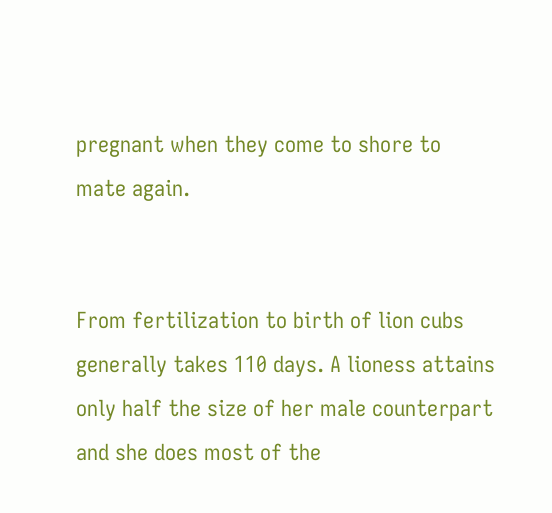pregnant when they come to shore to mate again.


From fertilization to birth of lion cubs generally takes 110 days. A lioness attains only half the size of her male counterpart and she does most of the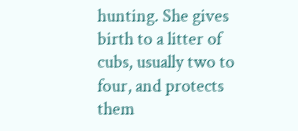hunting. She gives birth to a litter of cubs, usually two to four, and protects them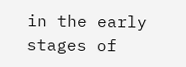in the early stages of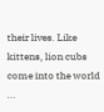their lives. Like kittens, lion cubs come into the world ...